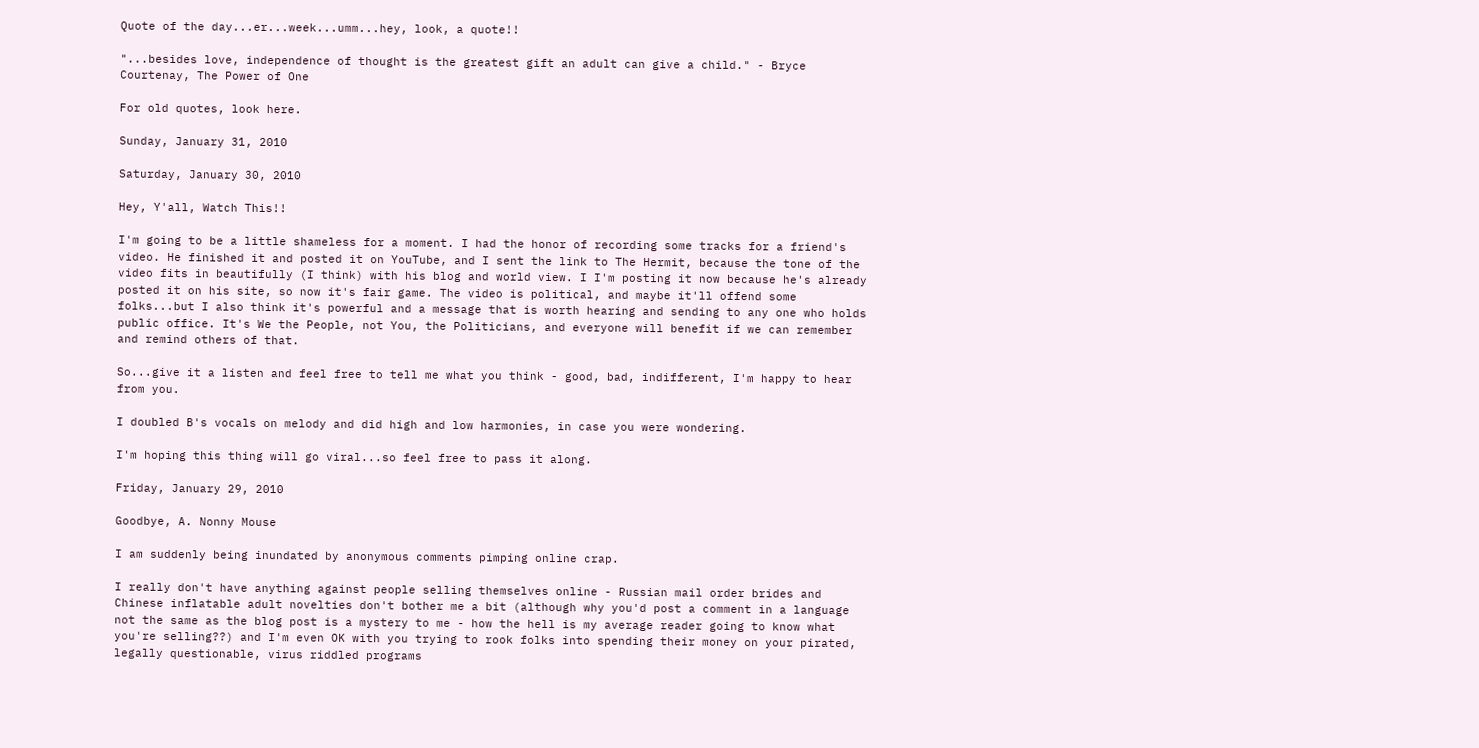Quote of the day...er...week...umm...hey, look, a quote!!

"...besides love, independence of thought is the greatest gift an adult can give a child." - Bryce Courtenay, The Power of One

For old quotes, look here.

Sunday, January 31, 2010

Saturday, January 30, 2010

Hey, Y'all, Watch This!!

I'm going to be a little shameless for a moment. I had the honor of recording some tracks for a friend's video. He finished it and posted it on YouTube, and I sent the link to The Hermit, because the tone of the video fits in beautifully (I think) with his blog and world view. I I'm posting it now because he's already posted it on his site, so now it's fair game. The video is political, and maybe it'll offend some folks...but I also think it's powerful and a message that is worth hearing and sending to any one who holds public office. It's We the People, not You, the Politicians, and everyone will benefit if we can remember and remind others of that.

So...give it a listen and feel free to tell me what you think - good, bad, indifferent, I'm happy to hear from you.

I doubled B's vocals on melody and did high and low harmonies, in case you were wondering.

I'm hoping this thing will go viral...so feel free to pass it along.

Friday, January 29, 2010

Goodbye, A. Nonny Mouse

I am suddenly being inundated by anonymous comments pimping online crap.

I really don't have anything against people selling themselves online - Russian mail order brides and Chinese inflatable adult novelties don't bother me a bit (although why you'd post a comment in a language not the same as the blog post is a mystery to me - how the hell is my average reader going to know what you're selling??) and I'm even OK with you trying to rook folks into spending their money on your pirated, legally questionable, virus riddled programs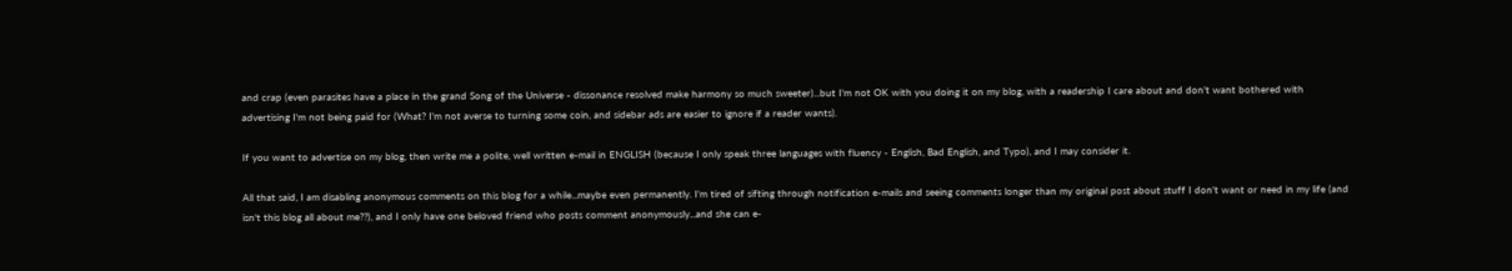and crap (even parasites have a place in the grand Song of the Universe - dissonance resolved make harmony so much sweeter)...but I'm not OK with you doing it on my blog, with a readership I care about and don't want bothered with advertising I'm not being paid for (What? I'm not averse to turning some coin, and sidebar ads are easier to ignore if a reader wants).

If you want to advertise on my blog, then write me a polite, well written e-mail in ENGLISH (because I only speak three languages with fluency - English, Bad English, and Typo), and I may consider it.

All that said, I am disabling anonymous comments on this blog for a while...maybe even permanently. I'm tired of sifting through notification e-mails and seeing comments longer than my original post about stuff I don't want or need in my life (and isn't this blog all about me??), and I only have one beloved friend who posts comment anonymously...and she can e-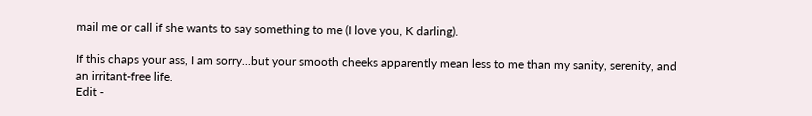mail me or call if she wants to say something to me (I love you, K darling).

If this chaps your ass, I am sorry...but your smooth cheeks apparently mean less to me than my sanity, serenity, and an irritant-free life.
Edit -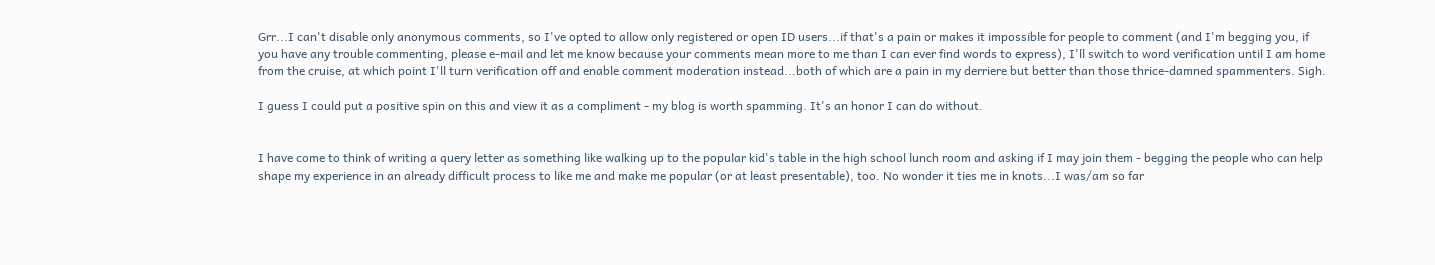Grr...I can't disable only anonymous comments, so I've opted to allow only registered or open ID users...if that's a pain or makes it impossible for people to comment (and I'm begging you, if you have any trouble commenting, please e-mail and let me know because your comments mean more to me than I can ever find words to express), I'll switch to word verification until I am home from the cruise, at which point I'll turn verification off and enable comment moderation instead...both of which are a pain in my derriere but better than those thrice-damned spammenters. Sigh.

I guess I could put a positive spin on this and view it as a compliment - my blog is worth spamming. It's an honor I can do without.


I have come to think of writing a query letter as something like walking up to the popular kid's table in the high school lunch room and asking if I may join them - begging the people who can help shape my experience in an already difficult process to like me and make me popular (or at least presentable), too. No wonder it ties me in knots...I was/am so far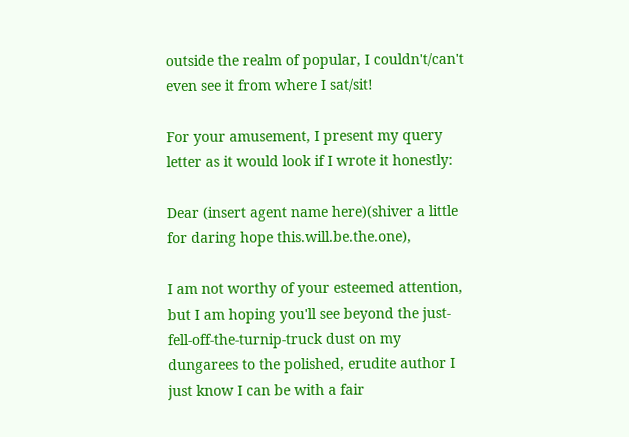outside the realm of popular, I couldn't/can't even see it from where I sat/sit!

For your amusement, I present my query letter as it would look if I wrote it honestly:

Dear (insert agent name here)(shiver a little for daring hope this.will.be.the.one),

I am not worthy of your esteemed attention, but I am hoping you'll see beyond the just-fell-off-the-turnip-truck dust on my dungarees to the polished, erudite author I just know I can be with a fair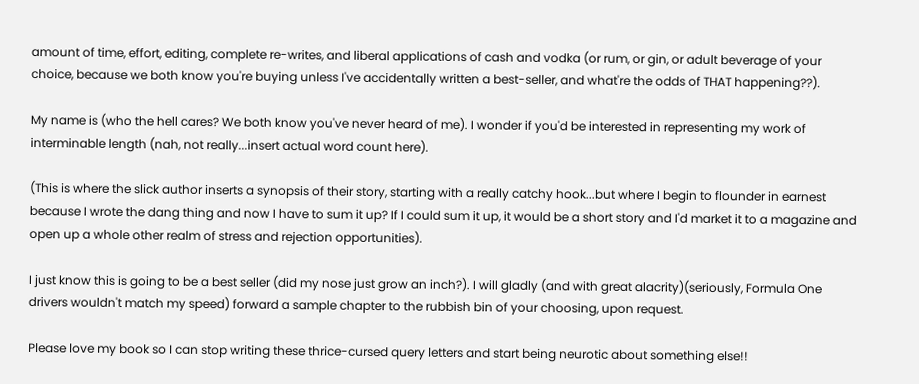amount of time, effort, editing, complete re-writes, and liberal applications of cash and vodka (or rum, or gin, or adult beverage of your choice, because we both know you're buying unless I've accidentally written a best-seller, and what're the odds of THAT happening??).

My name is (who the hell cares? We both know you've never heard of me). I wonder if you'd be interested in representing my work of interminable length (nah, not really...insert actual word count here).

(This is where the slick author inserts a synopsis of their story, starting with a really catchy hook...but where I begin to flounder in earnest because I wrote the dang thing and now I have to sum it up? If I could sum it up, it would be a short story and I'd market it to a magazine and open up a whole other realm of stress and rejection opportunities).

I just know this is going to be a best seller (did my nose just grow an inch?). I will gladly (and with great alacrity)(seriously, Formula One drivers wouldn't match my speed) forward a sample chapter to the rubbish bin of your choosing, upon request.

Please love my book so I can stop writing these thrice-cursed query letters and start being neurotic about something else!!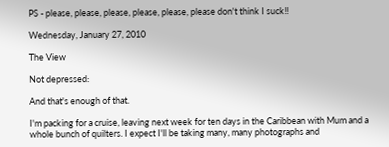PS - please, please, please, please, please, please don't think I suck!!

Wednesday, January 27, 2010

The View

Not depressed:

And that's enough of that.

I'm packing for a cruise, leaving next week for ten days in the Caribbean with Mum and a whole bunch of quilters. I expect I'll be taking many, many photographs and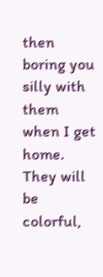then boring you silly with them when I get home. They will be colorful,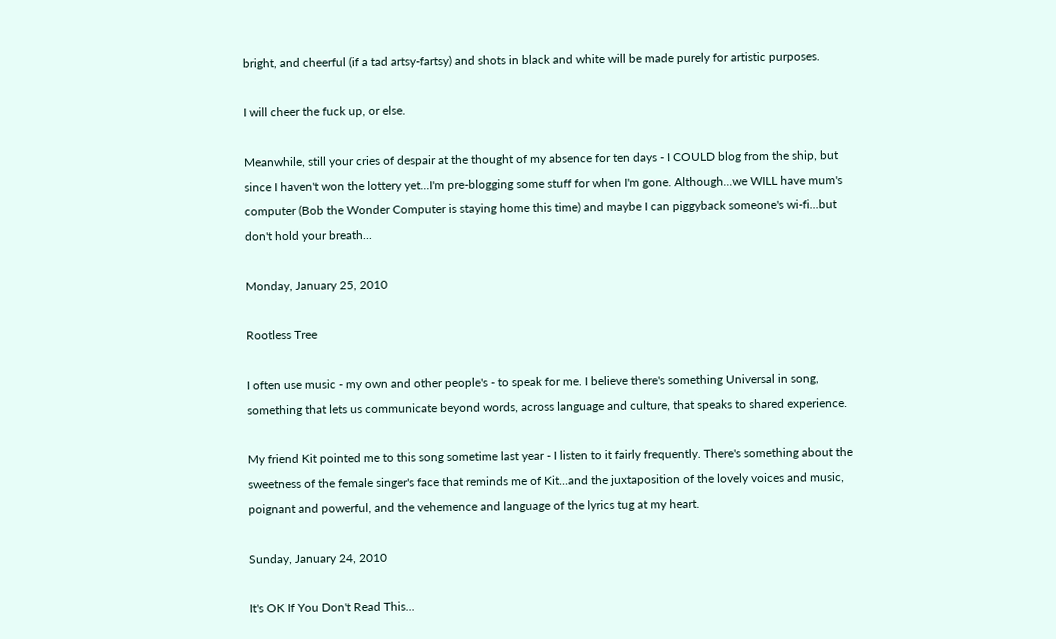bright, and cheerful (if a tad artsy-fartsy) and shots in black and white will be made purely for artistic purposes.

I will cheer the fuck up, or else.

Meanwhile, still your cries of despair at the thought of my absence for ten days - I COULD blog from the ship, but since I haven't won the lottery yet...I'm pre-blogging some stuff for when I'm gone. Although...we WILL have mum's computer (Bob the Wonder Computer is staying home this time) and maybe I can piggyback someone's wi-fi...but don't hold your breath...

Monday, January 25, 2010

Rootless Tree

I often use music - my own and other people's - to speak for me. I believe there's something Universal in song, something that lets us communicate beyond words, across language and culture, that speaks to shared experience.

My friend Kit pointed me to this song sometime last year - I listen to it fairly frequently. There's something about the sweetness of the female singer's face that reminds me of Kit...and the juxtaposition of the lovely voices and music, poignant and powerful, and the vehemence and language of the lyrics tug at my heart.

Sunday, January 24, 2010

It's OK If You Don't Read This...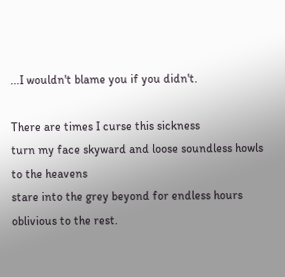...I wouldn't blame you if you didn't.

There are times I curse this sickness
turn my face skyward and loose soundless howls to the heavens
stare into the grey beyond for endless hours
oblivious to the rest.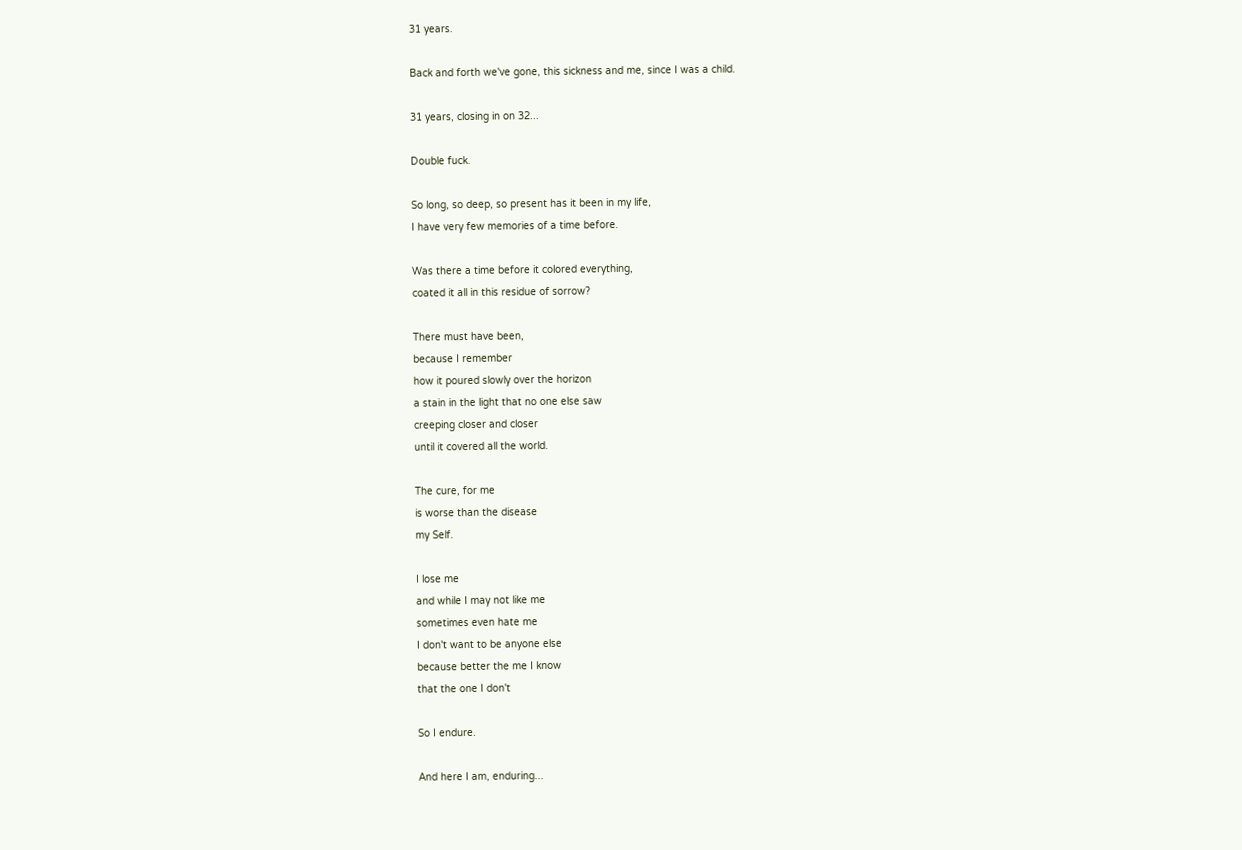31 years.

Back and forth we've gone, this sickness and me, since I was a child.

31 years, closing in on 32...

Double fuck.

So long, so deep, so present has it been in my life,
I have very few memories of a time before.

Was there a time before it colored everything,
coated it all in this residue of sorrow?

There must have been,
because I remember
how it poured slowly over the horizon
a stain in the light that no one else saw
creeping closer and closer
until it covered all the world.

The cure, for me
is worse than the disease
my Self.

I lose me
and while I may not like me
sometimes even hate me
I don't want to be anyone else
because better the me I know
that the one I don't

So I endure.

And here I am, enduring...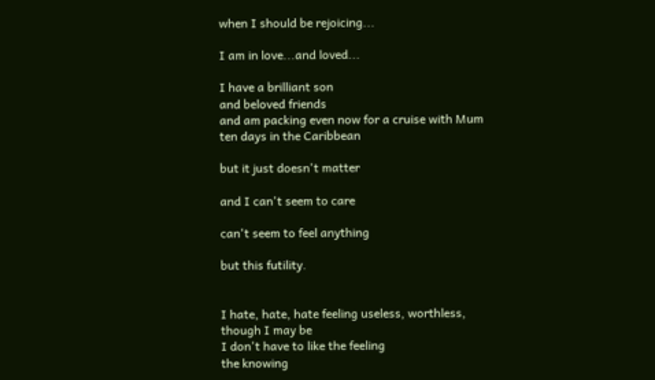when I should be rejoicing...

I am in love...and loved...

I have a brilliant son
and beloved friends
and am packing even now for a cruise with Mum
ten days in the Caribbean

but it just doesn't matter

and I can't seem to care

can't seem to feel anything

but this futility.


I hate, hate, hate feeling useless, worthless,
though I may be
I don't have to like the feeling
the knowing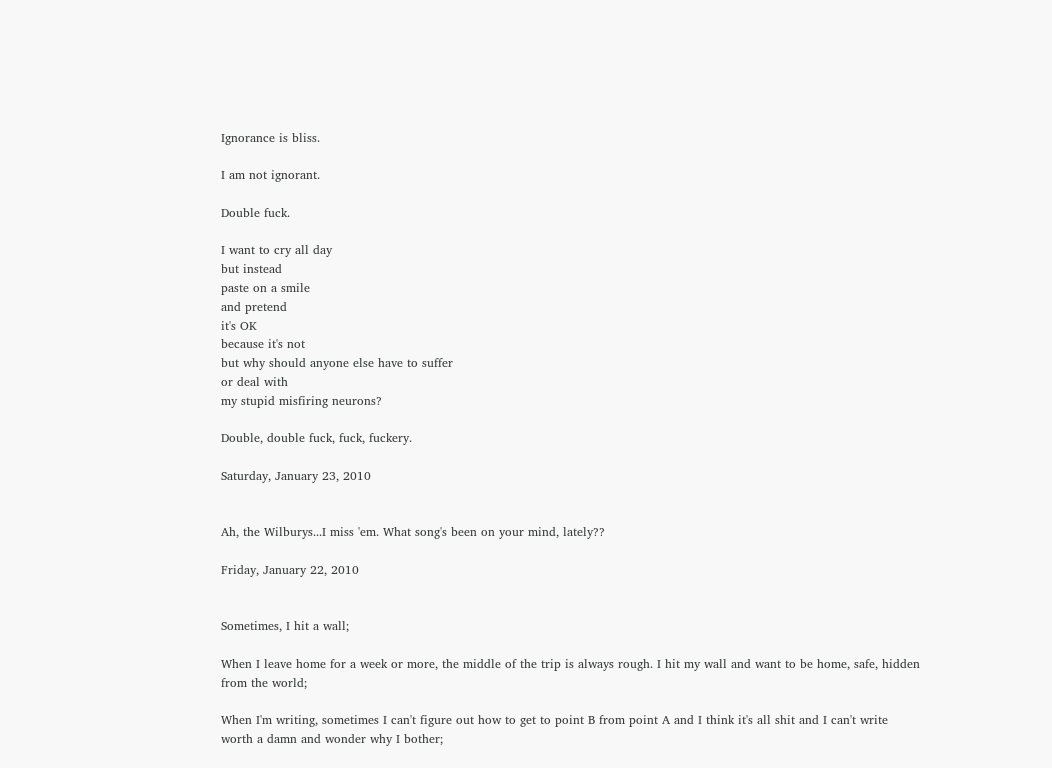Ignorance is bliss.

I am not ignorant.

Double fuck.

I want to cry all day
but instead
paste on a smile
and pretend
it's OK
because it's not
but why should anyone else have to suffer
or deal with
my stupid misfiring neurons?

Double, double fuck, fuck, fuckery.

Saturday, January 23, 2010


Ah, the Wilburys...I miss 'em. What song's been on your mind, lately??

Friday, January 22, 2010


Sometimes, I hit a wall;

When I leave home for a week or more, the middle of the trip is always rough. I hit my wall and want to be home, safe, hidden from the world;

When I'm writing, sometimes I can't figure out how to get to point B from point A and I think it's all shit and I can't write worth a damn and wonder why I bother;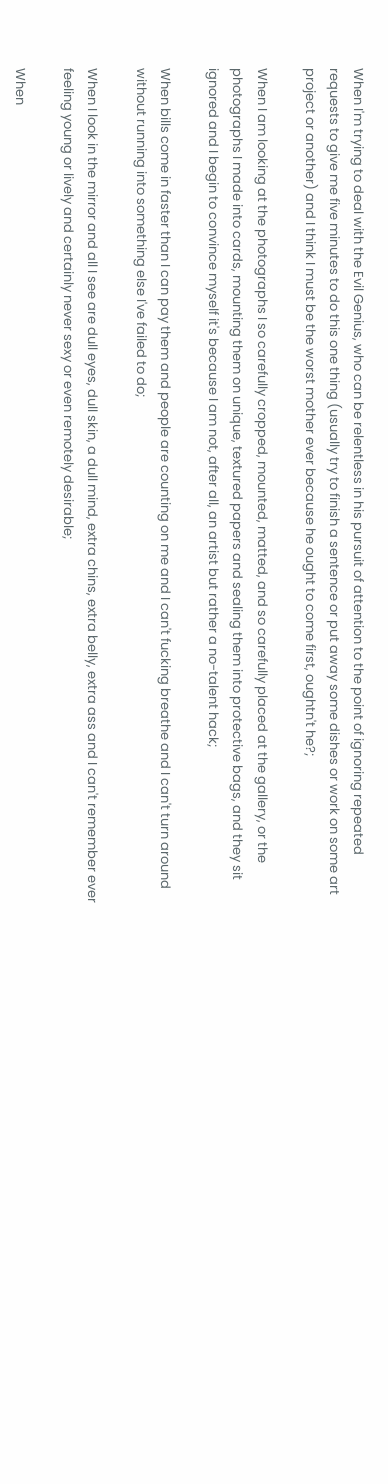When I'm trying to deal with the Evil Genius, who can be relentless in his pursuit of attention to the point of ignoring repeated requests to give me five minutes to do this one thing (usually try to finish a sentence or put away some dishes or work on some art project or another) and I think I must be the worst mother ever because he ought to come first, oughtn't he?;

When I am looking at the photographs I so carefully cropped, mounted, matted, and so carefully placed at the gallery, or the photographs I made into cards, mounting them on unique, textured papers and sealing them into protective bags, and they sit ignored and I begin to convince myself it's because I am not, after all, an artist but rather a no-talent hack;

When bills come in faster than I can pay them and people are counting on me and I can't fucking breathe and I can't turn around without running into something else I've failed to do;

When I look in the mirror and all I see are dull eyes, dull skin, a dull mind, extra chins, extra belly, extra ass and I can't remember ever feeling young or lively and certainly never sexy or even remotely desirable;

When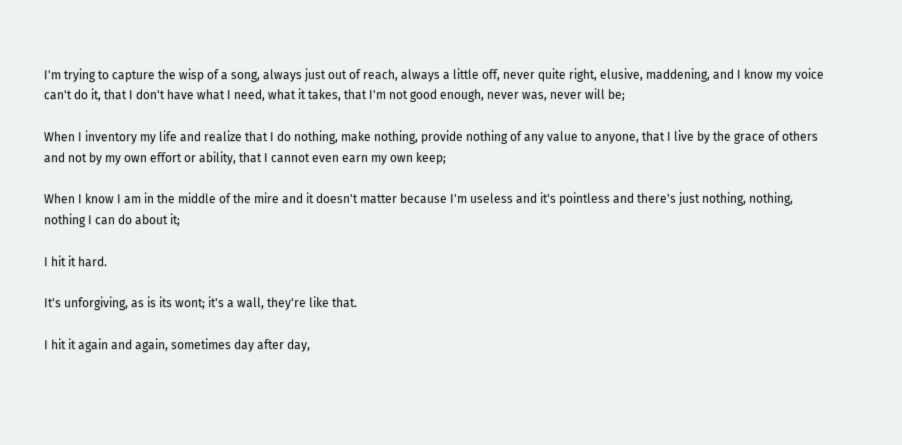I'm trying to capture the wisp of a song, always just out of reach, always a little off, never quite right, elusive, maddening, and I know my voice can't do it, that I don't have what I need, what it takes, that I'm not good enough, never was, never will be;

When I inventory my life and realize that I do nothing, make nothing, provide nothing of any value to anyone, that I live by the grace of others and not by my own effort or ability, that I cannot even earn my own keep;

When I know I am in the middle of the mire and it doesn't matter because I'm useless and it's pointless and there's just nothing, nothing, nothing I can do about it;

I hit it hard.

It's unforgiving, as is its wont; it's a wall, they're like that.

I hit it again and again, sometimes day after day,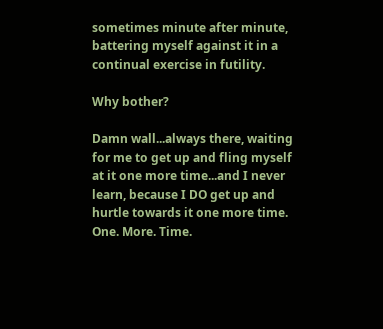sometimes minute after minute, battering myself against it in a continual exercise in futility.

Why bother?

Damn wall...always there, waiting for me to get up and fling myself at it one more time...and I never learn, because I DO get up and hurtle towards it one more time. One. More. Time.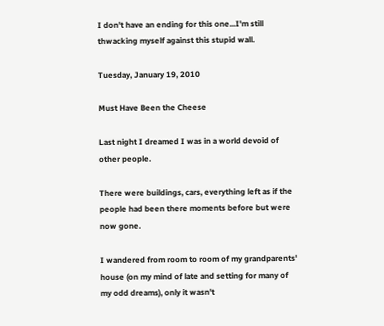I don't have an ending for this one...I'm still thwacking myself against this stupid wall.

Tuesday, January 19, 2010

Must Have Been the Cheese

Last night I dreamed I was in a world devoid of other people.

There were buildings, cars, everything left as if the people had been there moments before but were now gone.

I wandered from room to room of my grandparents' house (on my mind of late and setting for many of my odd dreams), only it wasn't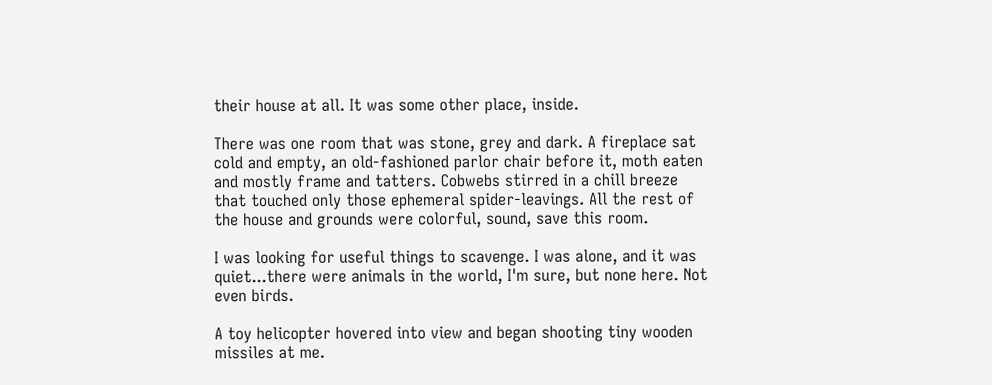their house at all. It was some other place, inside.

There was one room that was stone, grey and dark. A fireplace sat cold and empty, an old-fashioned parlor chair before it, moth eaten and mostly frame and tatters. Cobwebs stirred in a chill breeze that touched only those ephemeral spider-leavings. All the rest of the house and grounds were colorful, sound, save this room.

I was looking for useful things to scavenge. I was alone, and it was quiet...there were animals in the world, I'm sure, but none here. Not even birds.

A toy helicopter hovered into view and began shooting tiny wooden missiles at me.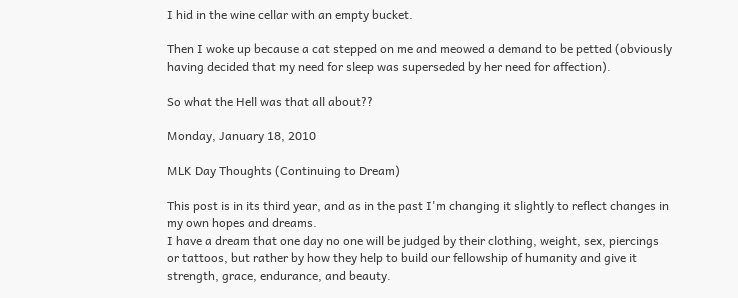I hid in the wine cellar with an empty bucket.

Then I woke up because a cat stepped on me and meowed a demand to be petted (obviously having decided that my need for sleep was superseded by her need for affection).

So what the Hell was that all about??

Monday, January 18, 2010

MLK Day Thoughts (Continuing to Dream)

This post is in its third year, and as in the past I'm changing it slightly to reflect changes in my own hopes and dreams.
I have a dream that one day no one will be judged by their clothing, weight, sex, piercings or tattoos, but rather by how they help to build our fellowship of humanity and give it strength, grace, endurance, and beauty.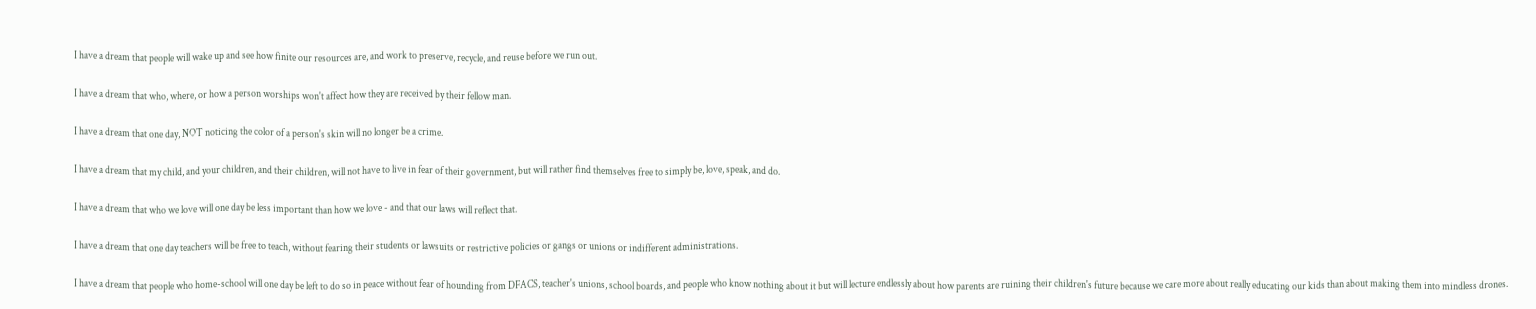I have a dream that people will wake up and see how finite our resources are, and work to preserve, recycle, and reuse before we run out.

I have a dream that who, where, or how a person worships won't affect how they are received by their fellow man.

I have a dream that one day, NOT noticing the color of a person's skin will no longer be a crime.

I have a dream that my child, and your children, and their children, will not have to live in fear of their government, but will rather find themselves free to simply be, love, speak, and do.

I have a dream that who we love will one day be less important than how we love - and that our laws will reflect that.

I have a dream that one day teachers will be free to teach, without fearing their students or lawsuits or restrictive policies or gangs or unions or indifferent administrations.

I have a dream that people who home-school will one day be left to do so in peace without fear of hounding from DFACS, teacher's unions, school boards, and people who know nothing about it but will lecture endlessly about how parents are ruining their children's future because we care more about really educating our kids than about making them into mindless drones.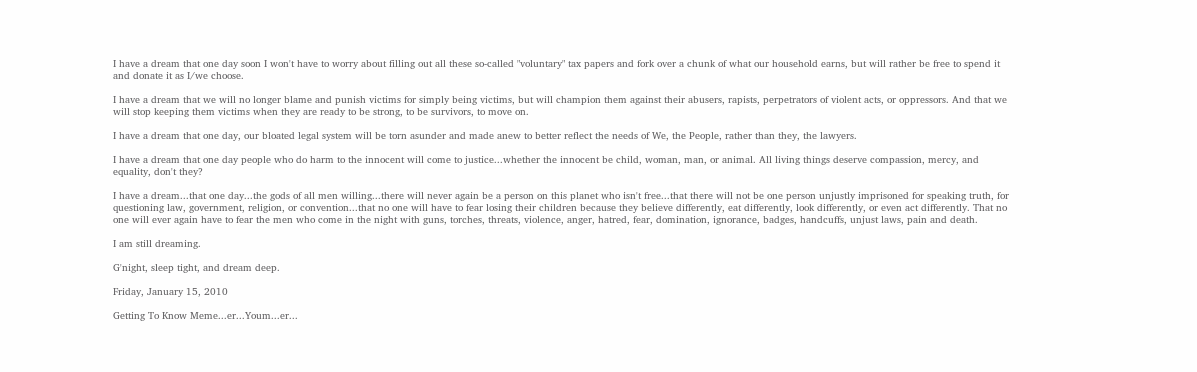I have a dream that one day soon I won't have to worry about filling out all these so-called "voluntary" tax papers and fork over a chunk of what our household earns, but will rather be free to spend it and donate it as I/we choose.

I have a dream that we will no longer blame and punish victims for simply being victims, but will champion them against their abusers, rapists, perpetrators of violent acts, or oppressors. And that we will stop keeping them victims when they are ready to be strong, to be survivors, to move on.

I have a dream that one day, our bloated legal system will be torn asunder and made anew to better reflect the needs of We, the People, rather than they, the lawyers.

I have a dream that one day people who do harm to the innocent will come to justice...whether the innocent be child, woman, man, or animal. All living things deserve compassion, mercy, and equality, don't they?

I have a dream...that one day...the gods of all men willing...there will never again be a person on this planet who isn't free...that there will not be one person unjustly imprisoned for speaking truth, for questioning law, government, religion, or convention...that no one will have to fear losing their children because they believe differently, eat differently, look differently, or even act differently. That no one will ever again have to fear the men who come in the night with guns, torches, threats, violence, anger, hatred, fear, domination, ignorance, badges, handcuffs, unjust laws, pain and death.

I am still dreaming.

G'night, sleep tight, and dream deep.

Friday, January 15, 2010

Getting To Know Meme...er...Youm...er...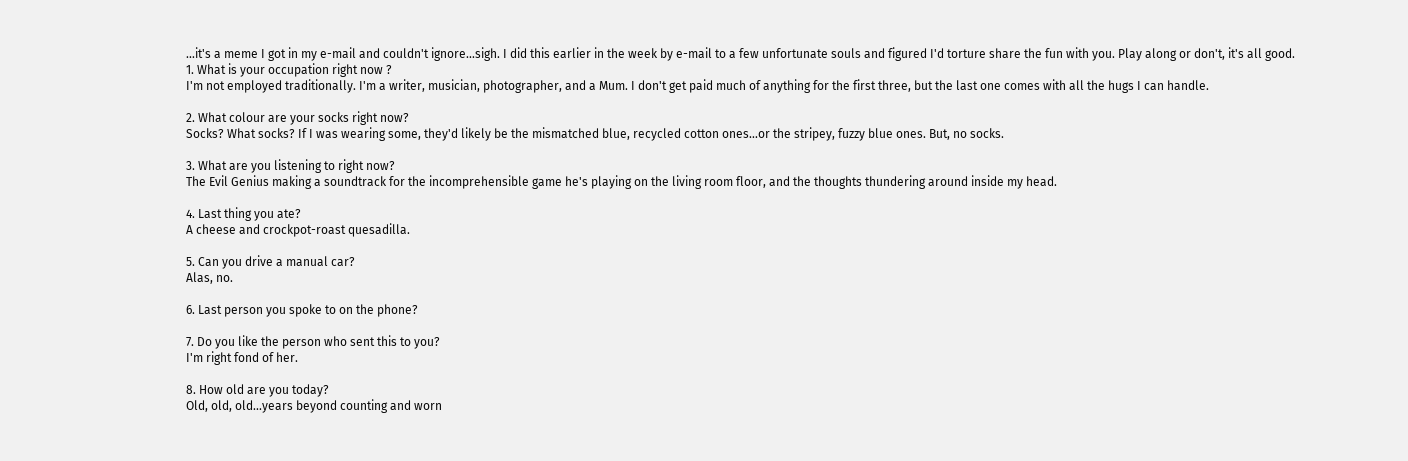...it's a meme I got in my e-mail and couldn't ignore...sigh. I did this earlier in the week by e-mail to a few unfortunate souls and figured I'd torture share the fun with you. Play along or don't, it's all good.
1. What is your occupation right now ?
I'm not employed traditionally. I'm a writer, musician, photographer, and a Mum. I don't get paid much of anything for the first three, but the last one comes with all the hugs I can handle.

2. What colour are your socks right now?
Socks? What socks? If I was wearing some, they'd likely be the mismatched blue, recycled cotton ones...or the stripey, fuzzy blue ones. But, no socks.

3. What are you listening to right now?
The Evil Genius making a soundtrack for the incomprehensible game he's playing on the living room floor, and the thoughts thundering around inside my head.

4. Last thing you ate?
A cheese and crockpot-roast quesadilla.

5. Can you drive a manual car?
Alas, no.

6. Last person you spoke to on the phone?

7. Do you like the person who sent this to you?
I'm right fond of her.

8. How old are you today?
Old, old, old...years beyond counting and worn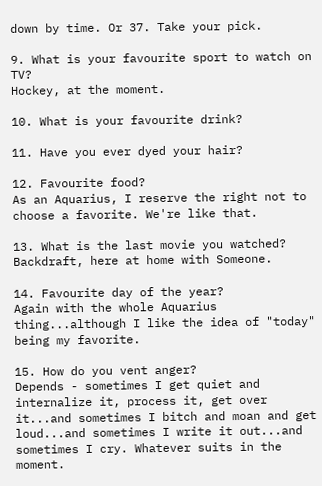down by time. Or 37. Take your pick.

9. What is your favourite sport to watch on TV?
Hockey, at the moment.

10. What is your favourite drink?

11. Have you ever dyed your hair?

12. Favourite food?
As an Aquarius, I reserve the right not to choose a favorite. We're like that.

13. What is the last movie you watched?
Backdraft, here at home with Someone.

14. Favourite day of the year?
Again with the whole Aquarius thing...although I like the idea of "today" being my favorite.

15. How do you vent anger?
Depends - sometimes I get quiet and internalize it, process it, get over it...and sometimes I bitch and moan and get loud...and sometimes I write it out...and sometimes I cry. Whatever suits in the moment.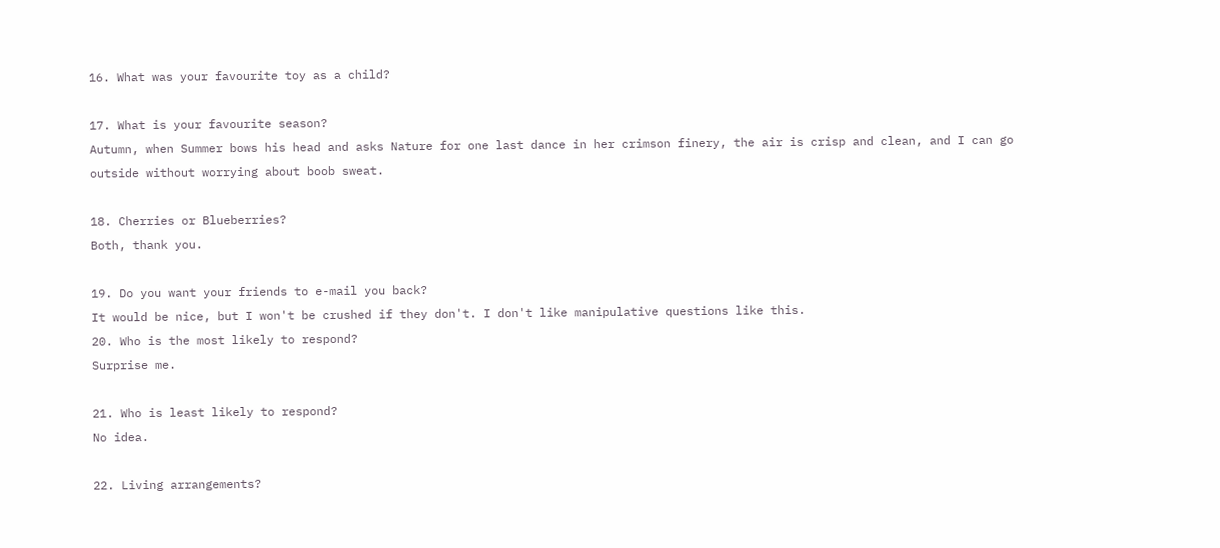16. What was your favourite toy as a child?

17. What is your favourite season?
Autumn, when Summer bows his head and asks Nature for one last dance in her crimson finery, the air is crisp and clean, and I can go outside without worrying about boob sweat.

18. Cherries or Blueberries?
Both, thank you.

19. Do you want your friends to e-mail you back?
It would be nice, but I won't be crushed if they don't. I don't like manipulative questions like this.
20. Who is the most likely to respond?
Surprise me.

21. Who is least likely to respond?
No idea.

22. Living arrangements?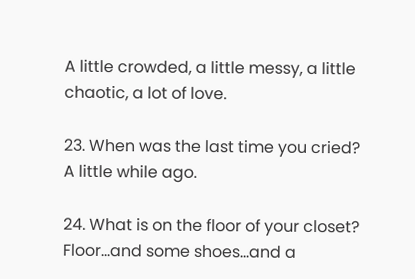A little crowded, a little messy, a little chaotic, a lot of love.

23. When was the last time you cried?
A little while ago.

24. What is on the floor of your closet?
Floor...and some shoes...and a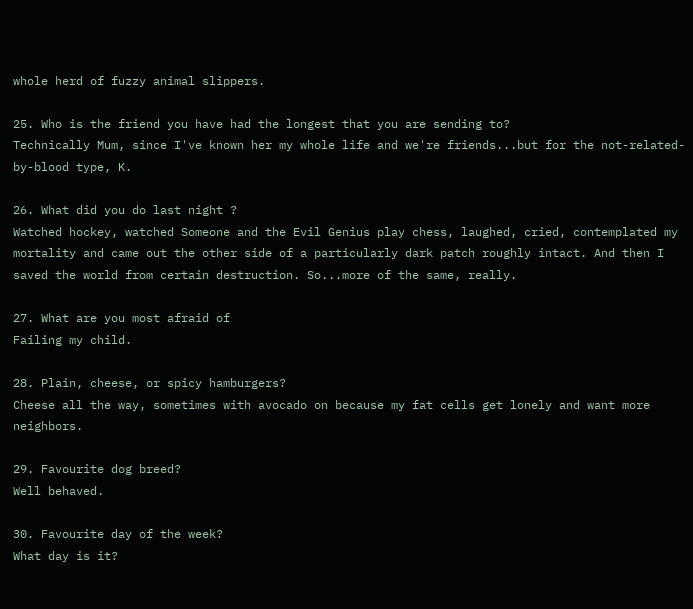whole herd of fuzzy animal slippers.

25. Who is the friend you have had the longest that you are sending to?
Technically Mum, since I've known her my whole life and we're friends...but for the not-related-by-blood type, K.

26. What did you do last night ?
Watched hockey, watched Someone and the Evil Genius play chess, laughed, cried, contemplated my mortality and came out the other side of a particularly dark patch roughly intact. And then I saved the world from certain destruction. So...more of the same, really.

27. What are you most afraid of
Failing my child.

28. Plain, cheese, or spicy hamburgers?
Cheese all the way, sometimes with avocado on because my fat cells get lonely and want more neighbors.

29. Favourite dog breed?
Well behaved.

30. Favourite day of the week?
What day is it?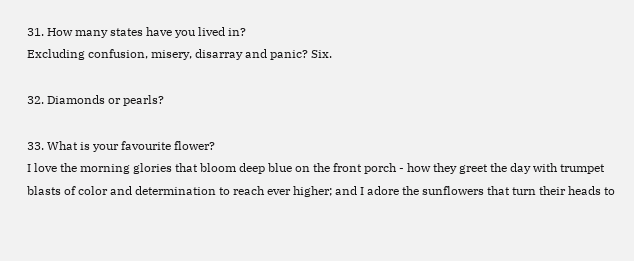31. How many states have you lived in?
Excluding confusion, misery, disarray and panic? Six.

32. Diamonds or pearls?

33. What is your favourite flower?
I love the morning glories that bloom deep blue on the front porch - how they greet the day with trumpet blasts of color and determination to reach ever higher; and I adore the sunflowers that turn their heads to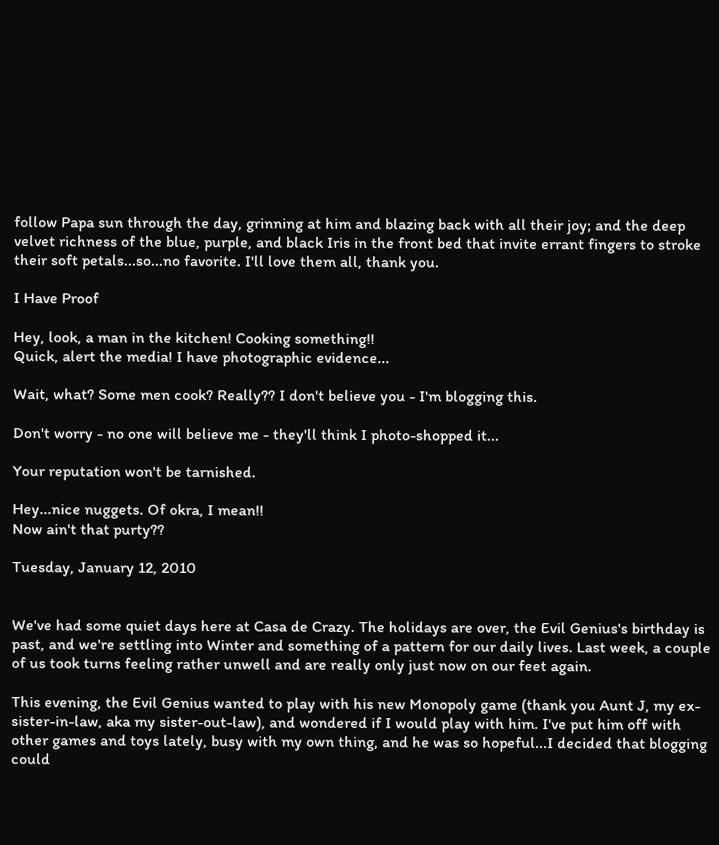follow Papa sun through the day, grinning at him and blazing back with all their joy; and the deep velvet richness of the blue, purple, and black Iris in the front bed that invite errant fingers to stroke their soft petals...so...no favorite. I'll love them all, thank you.

I Have Proof

Hey, look, a man in the kitchen! Cooking something!!
Quick, alert the media! I have photographic evidence...

Wait, what? Some men cook? Really?? I don't believe you - I'm blogging this.

Don't worry - no one will believe me - they'll think I photo-shopped it...

Your reputation won't be tarnished.

Hey...nice nuggets. Of okra, I mean!!
Now ain't that purty??

Tuesday, January 12, 2010


We've had some quiet days here at Casa de Crazy. The holidays are over, the Evil Genius's birthday is past, and we're settling into Winter and something of a pattern for our daily lives. Last week, a couple of us took turns feeling rather unwell and are really only just now on our feet again.

This evening, the Evil Genius wanted to play with his new Monopoly game (thank you Aunt J, my ex-sister-in-law, aka my sister-out-law), and wondered if I would play with him. I've put him off with other games and toys lately, busy with my own thing, and he was so hopeful...I decided that blogging could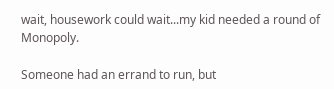wait, housework could wait...my kid needed a round of Monopoly.

Someone had an errand to run, but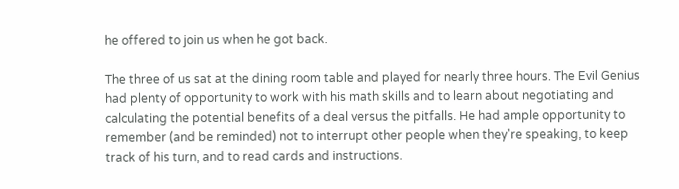he offered to join us when he got back.

The three of us sat at the dining room table and played for nearly three hours. The Evil Genius had plenty of opportunity to work with his math skills and to learn about negotiating and calculating the potential benefits of a deal versus the pitfalls. He had ample opportunity to remember (and be reminded) not to interrupt other people when they're speaking, to keep track of his turn, and to read cards and instructions.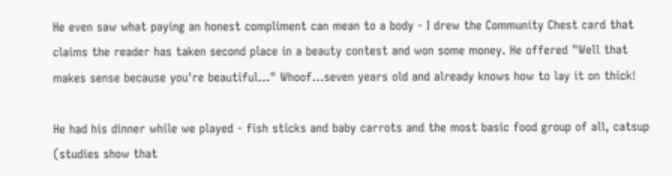He even saw what paying an honest compliment can mean to a body - I drew the Community Chest card that claims the reader has taken second place in a beauty contest and won some money. He offered "Well that makes sense because you're beautiful..." Whoof...seven years old and already knows how to lay it on thick!

He had his dinner while we played - fish sticks and baby carrots and the most basic food group of all, catsup (studies show that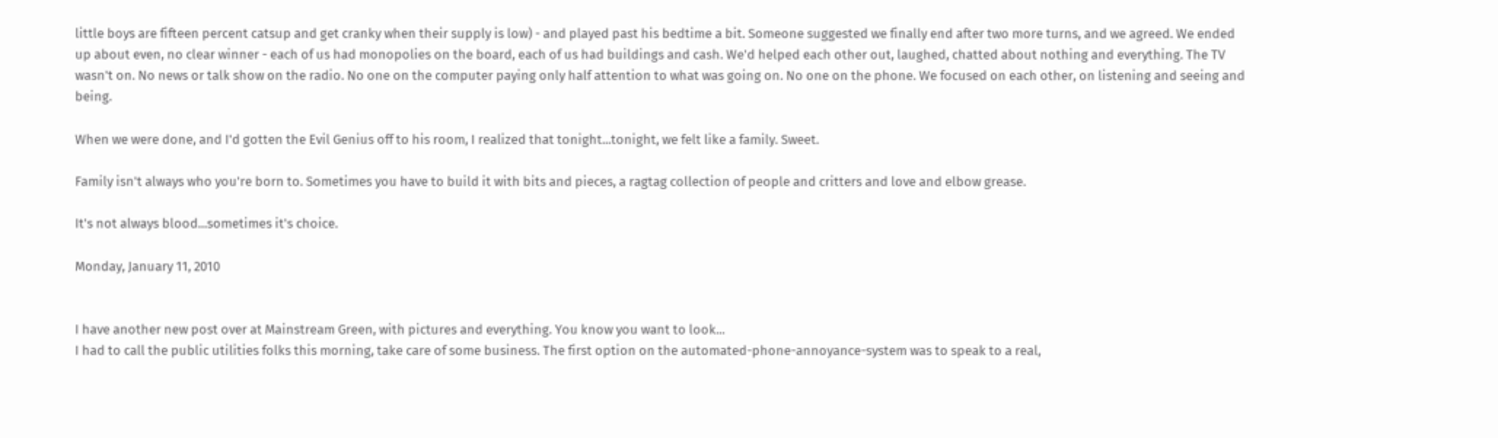little boys are fifteen percent catsup and get cranky when their supply is low) - and played past his bedtime a bit. Someone suggested we finally end after two more turns, and we agreed. We ended up about even, no clear winner - each of us had monopolies on the board, each of us had buildings and cash. We'd helped each other out, laughed, chatted about nothing and everything. The TV wasn't on. No news or talk show on the radio. No one on the computer paying only half attention to what was going on. No one on the phone. We focused on each other, on listening and seeing and being.

When we were done, and I'd gotten the Evil Genius off to his room, I realized that tonight...tonight, we felt like a family. Sweet.

Family isn't always who you're born to. Sometimes you have to build it with bits and pieces, a ragtag collection of people and critters and love and elbow grease.

It's not always blood...sometimes it's choice.

Monday, January 11, 2010


I have another new post over at Mainstream Green, with pictures and everything. You know you want to look...
I had to call the public utilities folks this morning, take care of some business. The first option on the automated-phone-annoyance-system was to speak to a real,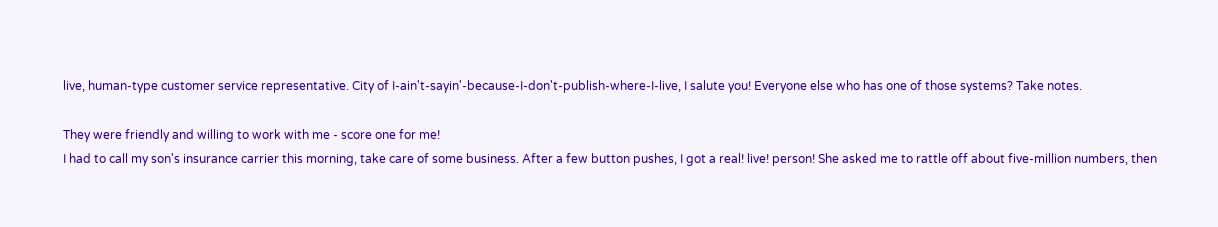live, human-type customer service representative. City of I-ain't-sayin'-because-I-don't-publish-where-I-live, I salute you! Everyone else who has one of those systems? Take notes.

They were friendly and willing to work with me - score one for me!
I had to call my son's insurance carrier this morning, take care of some business. After a few button pushes, I got a real! live! person! She asked me to rattle off about five-million numbers, then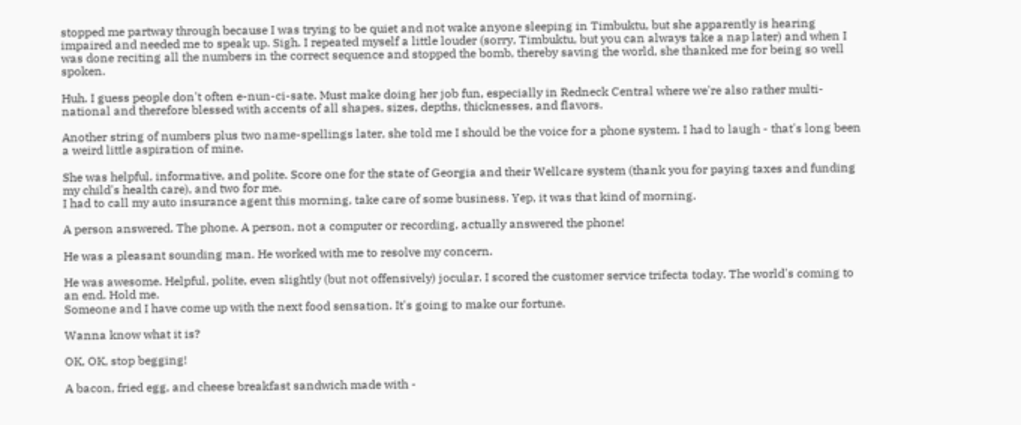stopped me partway through because I was trying to be quiet and not wake anyone sleeping in Timbuktu, but she apparently is hearing impaired and needed me to speak up. Sigh. I repeated myself a little louder (sorry, Timbuktu, but you can always take a nap later) and when I was done reciting all the numbers in the correct sequence and stopped the bomb, thereby saving the world, she thanked me for being so well spoken.

Huh. I guess people don't often e-nun-ci-sate. Must make doing her job fun, especially in Redneck Central where we're also rather multi-national and therefore blessed with accents of all shapes, sizes, depths, thicknesses, and flavors.

Another string of numbers plus two name-spellings later, she told me I should be the voice for a phone system. I had to laugh - that's long been a weird little aspiration of mine.

She was helpful, informative, and polite. Score one for the state of Georgia and their Wellcare system (thank you for paying taxes and funding my child's health care), and two for me.
I had to call my auto insurance agent this morning, take care of some business. Yep, it was that kind of morning.

A person answered. The phone. A person, not a computer or recording, actually answered the phone!

He was a pleasant sounding man. He worked with me to resolve my concern.

He was awesome. Helpful, polite, even slightly (but not offensively) jocular. I scored the customer service trifecta today. The world's coming to an end. Hold me.
Someone and I have come up with the next food sensation. It's going to make our fortune.

Wanna know what it is?

OK, OK, stop begging!

A bacon, fried egg, and cheese breakfast sandwich made with -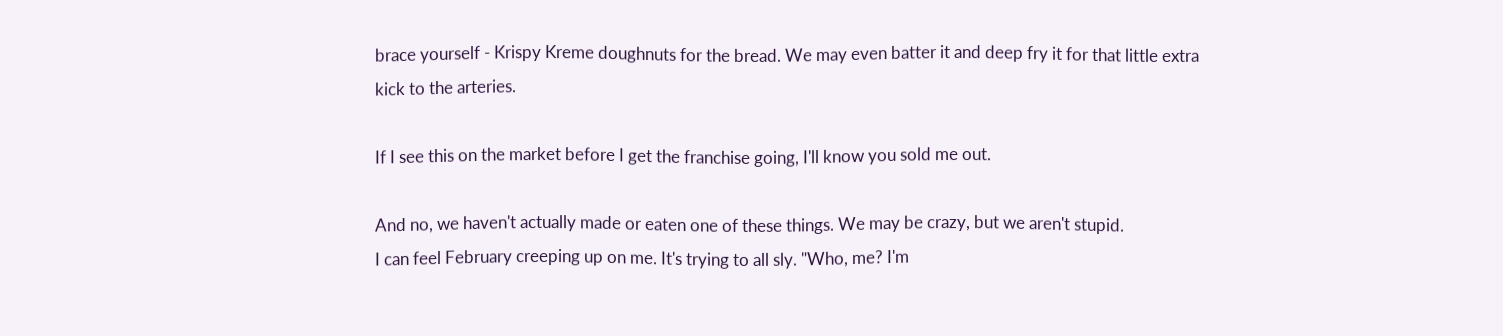brace yourself - Krispy Kreme doughnuts for the bread. We may even batter it and deep fry it for that little extra kick to the arteries.

If I see this on the market before I get the franchise going, I'll know you sold me out.

And no, we haven't actually made or eaten one of these things. We may be crazy, but we aren't stupid.
I can feel February creeping up on me. It's trying to all sly. "Who, me? I'm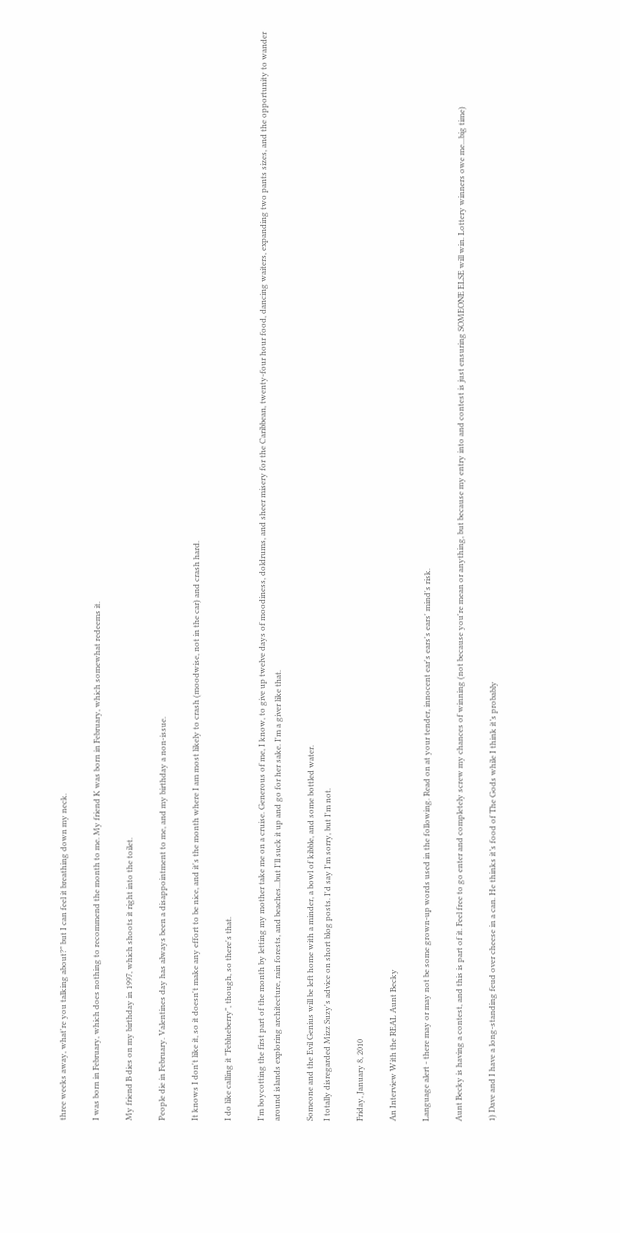three weeks away, what're you talking about?" but I can feel it breathing down my neck.

I was born in February, which does nothing to recommend the month to me. My friend K was born in February, which somewhat redeems it.

My friend B dies on my birthday in 1997, which shoots it right into the toilet.

People die in February. Valentines day has always been a disappointment to me, and my birthday a non-issue.

It knows I don't like it, so it doesn't make any effort to be nice, and it's the month where I am most likely to crash (moodwise, not in the car) and crash hard.

I do like calling it "Feblueberry", though, so there's that.

I'm boycotting the first part of the month by letting my mother take me on a cruise. Generous of me, I know, to give up twelve days of moodiness, doldrums, and sheer misery for the Caribbean, twenty-four hour food, dancing waiters, expanding two pants sizes, and the opportunity to wander around islands exploring architecture, rain forests, and beaches...but I'll suck it up and go for her sake. I'm a giver like that.

Someone and the Evil Genius will be left home with a minder, a bowl of kibble, and some bottled water.
I totally disregarded Mizz Suzy's advice on short blog posts. I'd say I'm sorry, but I'm not.

Friday, January 8, 2010

An Interview With the REAL Aunt Becky

Language alert - there may or may not be some grown-up words used in the following. Read on at your tender, innocent ear's ears's ears' mind's risk.

Aunt Becky is having a contest, and this is part of it. Feel free to go enter and completely screw my chances of winning (not because you're mean or anything, but because my entry into and contest is just ensuring SOMEONE ELSE will win. Lottery winners owe me...big time)

1) Dave and I have a long-standing feud over cheese in a can. He thinks it’s food of The Gods while I think it’s probably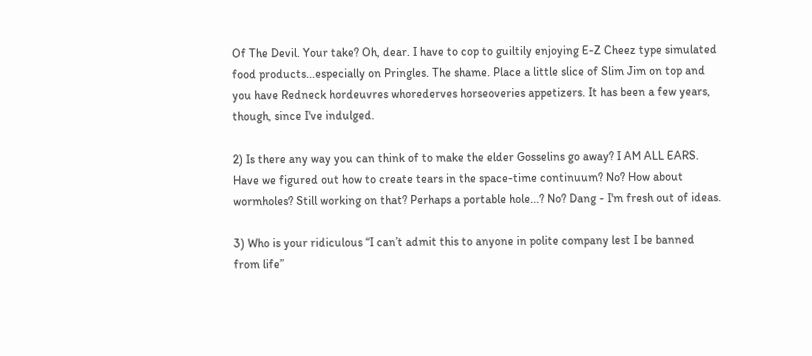Of The Devil. Your take? Oh, dear. I have to cop to guiltily enjoying E-Z Cheez type simulated food products...especially on Pringles. The shame. Place a little slice of Slim Jim on top and you have Redneck hordeuvres whorederves horseoveries appetizers. It has been a few years, though, since I've indulged.

2) Is there any way you can think of to make the elder Gosselins go away? I AM ALL EARS. Have we figured out how to create tears in the space-time continuum? No? How about wormholes? Still working on that? Perhaps a portable hole...? No? Dang - I'm fresh out of ideas.

3) Who is your ridiculous “I can’t admit this to anyone in polite company lest I be banned from life”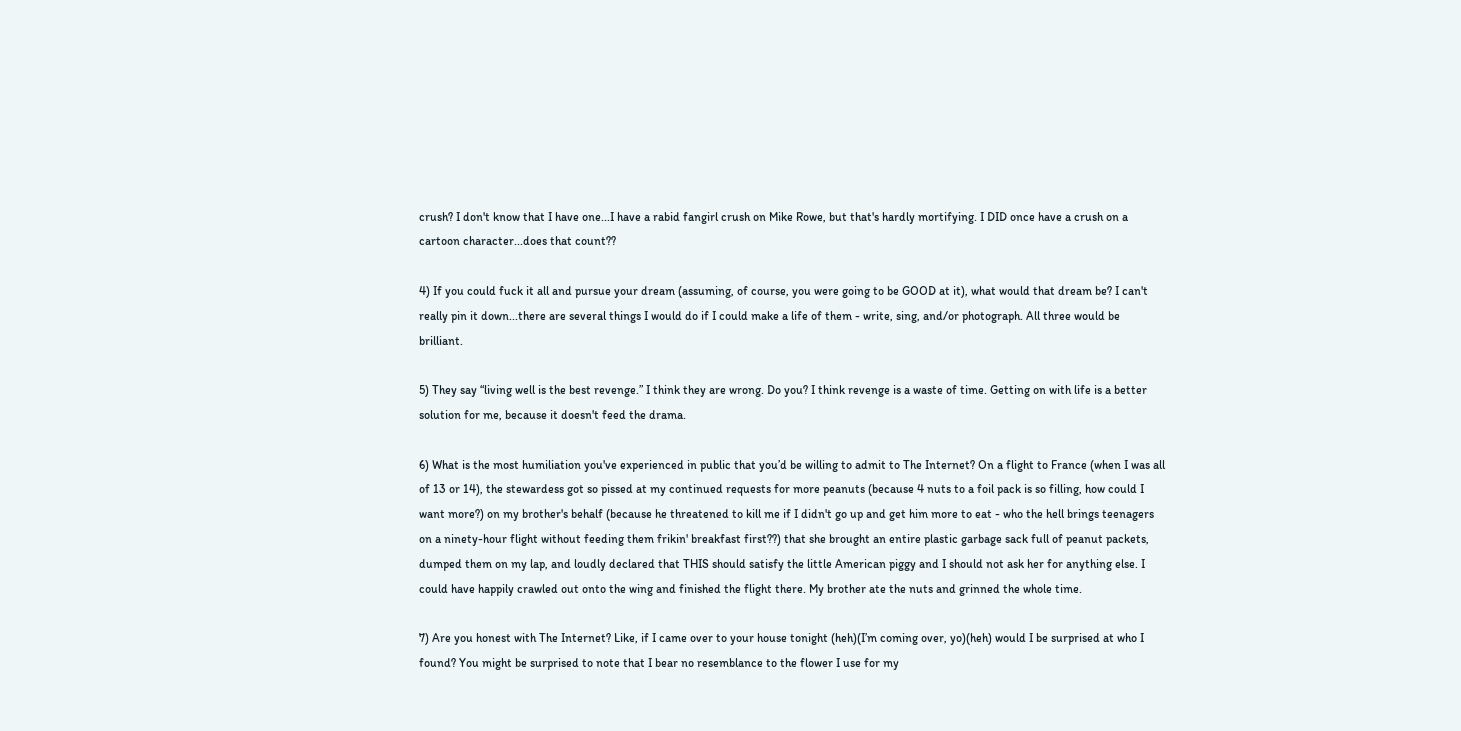crush? I don't know that I have one...I have a rabid fangirl crush on Mike Rowe, but that's hardly mortifying. I DID once have a crush on a cartoon character...does that count??

4) If you could fuck it all and pursue your dream (assuming, of course, you were going to be GOOD at it), what would that dream be? I can't really pin it down...there are several things I would do if I could make a life of them - write, sing, and/or photograph. All three would be brilliant.

5) They say “living well is the best revenge.” I think they are wrong. Do you? I think revenge is a waste of time. Getting on with life is a better solution for me, because it doesn't feed the drama.

6) What is the most humiliation you've experienced in public that you’d be willing to admit to The Internet? On a flight to France (when I was all of 13 or 14), the stewardess got so pissed at my continued requests for more peanuts (because 4 nuts to a foil pack is so filling, how could I want more?) on my brother's behalf (because he threatened to kill me if I didn't go up and get him more to eat - who the hell brings teenagers on a ninety-hour flight without feeding them frikin' breakfast first??) that she brought an entire plastic garbage sack full of peanut packets, dumped them on my lap, and loudly declared that THIS should satisfy the little American piggy and I should not ask her for anything else. I could have happily crawled out onto the wing and finished the flight there. My brother ate the nuts and grinned the whole time.

7) Are you honest with The Internet? Like, if I came over to your house tonight (heh)(I’m coming over, yo)(heh) would I be surprised at who I found? You might be surprised to note that I bear no resemblance to the flower I use for my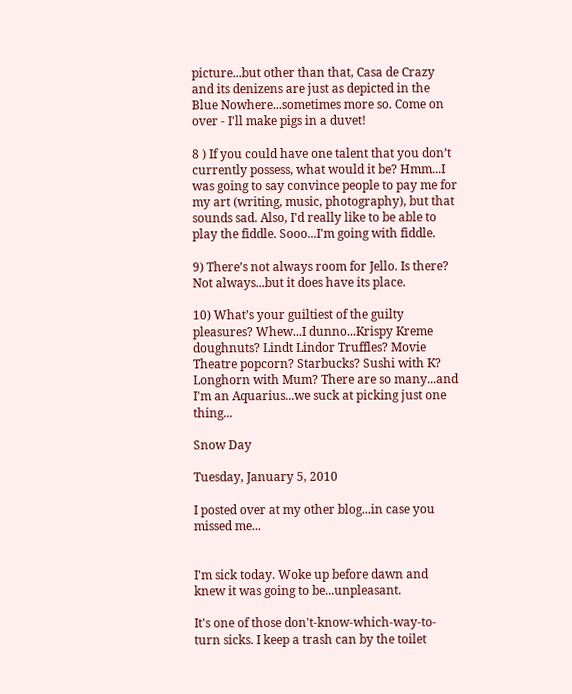picture...but other than that, Casa de Crazy and its denizens are just as depicted in the Blue Nowhere...sometimes more so. Come on over - I'll make pigs in a duvet!

8 ) If you could have one talent that you don’t currently possess, what would it be? Hmm...I was going to say convince people to pay me for my art (writing, music, photography), but that sounds sad. Also, I'd really like to be able to play the fiddle. Sooo...I'm going with fiddle.

9) There’s not always room for Jello. Is there? Not always...but it does have its place.

10) What’s your guiltiest of the guilty pleasures? Whew...I dunno...Krispy Kreme doughnuts? Lindt Lindor Truffles? Movie Theatre popcorn? Starbucks? Sushi with K? Longhorn with Mum? There are so many...and I'm an Aquarius...we suck at picking just one thing...

Snow Day

Tuesday, January 5, 2010

I posted over at my other blog...in case you missed me...


I'm sick today. Woke up before dawn and knew it was going to be...unpleasant.

It's one of those don't-know-which-way-to-turn sicks. I keep a trash can by the toilet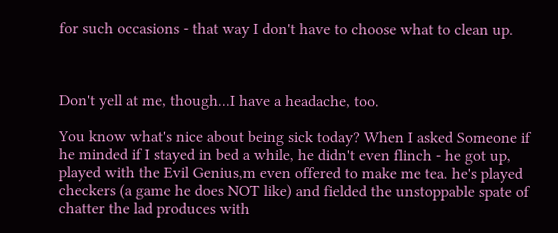for such occasions - that way I don't have to choose what to clean up.



Don't yell at me, though...I have a headache, too.

You know what's nice about being sick today? When I asked Someone if he minded if I stayed in bed a while, he didn't even flinch - he got up, played with the Evil Genius,m even offered to make me tea. he's played checkers (a game he does NOT like) and fielded the unstoppable spate of chatter the lad produces with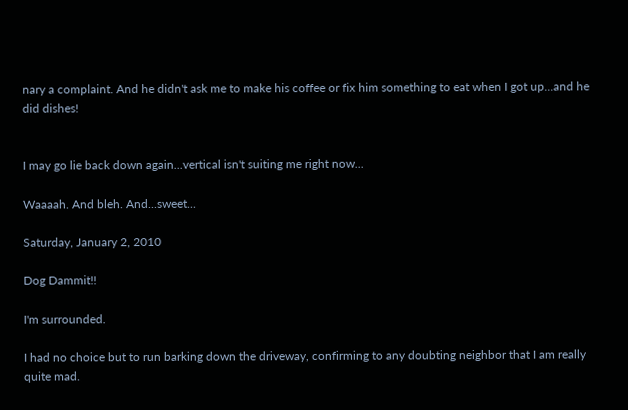nary a complaint. And he didn't ask me to make his coffee or fix him something to eat when I got up...and he did dishes!


I may go lie back down again...vertical isn't suiting me right now...

Waaaah. And bleh. And...sweet...

Saturday, January 2, 2010

Dog Dammit!!

I'm surrounded.

I had no choice but to run barking down the driveway, confirming to any doubting neighbor that I am really quite mad.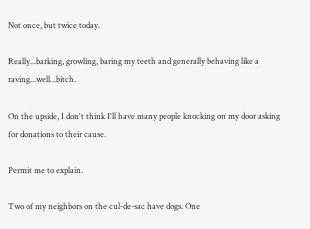Not once, but twice today.

Really...barking, growling, baring my teeth and generally behaving like a raving...well...bitch.

On the upside, I don't think I'll have many people knocking on my door asking for donations to their cause.

Permit me to explain.

Two of my neighbors on the cul-de-sac have dogs. One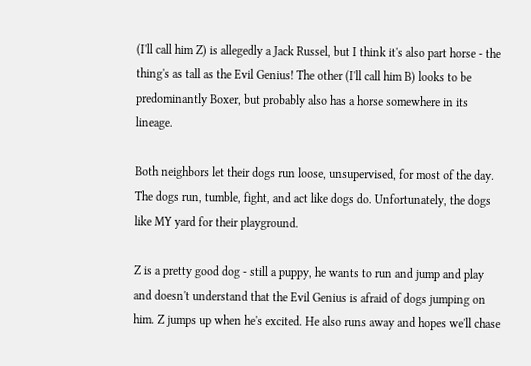(I'll call him Z) is allegedly a Jack Russel, but I think it's also part horse - the thing's as tall as the Evil Genius! The other (I'll call him B) looks to be predominantly Boxer, but probably also has a horse somewhere in its lineage.

Both neighbors let their dogs run loose, unsupervised, for most of the day. The dogs run, tumble, fight, and act like dogs do. Unfortunately, the dogs like MY yard for their playground.

Z is a pretty good dog - still a puppy, he wants to run and jump and play and doesn't understand that the Evil Genius is afraid of dogs jumping on him. Z jumps up when he's excited. He also runs away and hopes we'll chase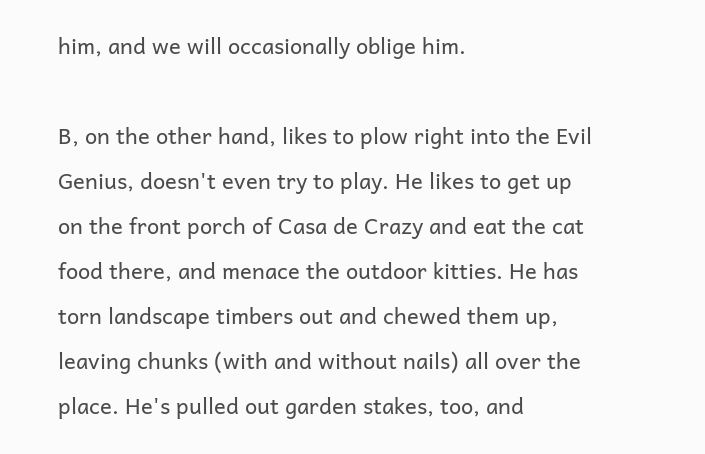him, and we will occasionally oblige him.

B, on the other hand, likes to plow right into the Evil Genius, doesn't even try to play. He likes to get up on the front porch of Casa de Crazy and eat the cat food there, and menace the outdoor kitties. He has torn landscape timbers out and chewed them up, leaving chunks (with and without nails) all over the place. He's pulled out garden stakes, too, and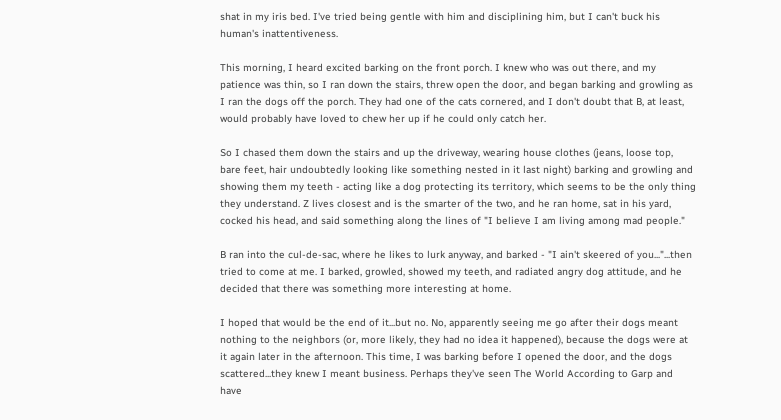shat in my iris bed. I've tried being gentle with him and disciplining him, but I can't buck his human's inattentiveness.

This morning, I heard excited barking on the front porch. I knew who was out there, and my patience was thin, so I ran down the stairs, threw open the door, and began barking and growling as I ran the dogs off the porch. They had one of the cats cornered, and I don't doubt that B, at least, would probably have loved to chew her up if he could only catch her.

So I chased them down the stairs and up the driveway, wearing house clothes (jeans, loose top, bare feet, hair undoubtedly looking like something nested in it last night) barking and growling and showing them my teeth - acting like a dog protecting its territory, which seems to be the only thing they understand. Z lives closest and is the smarter of the two, and he ran home, sat in his yard, cocked his head, and said something along the lines of "I believe I am living among mad people."

B ran into the cul-de-sac, where he likes to lurk anyway, and barked - "I ain't skeered of you..."...then tried to come at me. I barked, growled, showed my teeth, and radiated angry dog attitude, and he decided that there was something more interesting at home.

I hoped that would be the end of it...but no. No, apparently seeing me go after their dogs meant nothing to the neighbors (or, more likely, they had no idea it happened), because the dogs were at it again later in the afternoon. This time, I was barking before I opened the door, and the dogs scattered...they knew I meant business. Perhaps they've seen The World According to Garp and have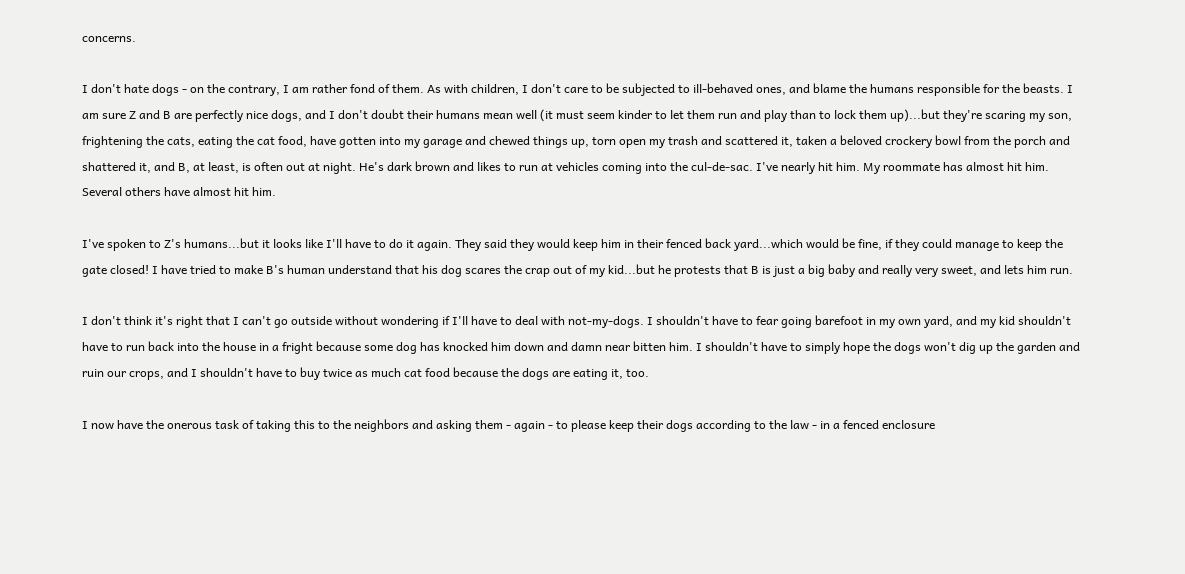concerns.

I don't hate dogs - on the contrary, I am rather fond of them. As with children, I don't care to be subjected to ill-behaved ones, and blame the humans responsible for the beasts. I am sure Z and B are perfectly nice dogs, and I don't doubt their humans mean well (it must seem kinder to let them run and play than to lock them up)...but they're scaring my son, frightening the cats, eating the cat food, have gotten into my garage and chewed things up, torn open my trash and scattered it, taken a beloved crockery bowl from the porch and shattered it, and B, at least, is often out at night. He's dark brown and likes to run at vehicles coming into the cul-de-sac. I've nearly hit him. My roommate has almost hit him. Several others have almost hit him.

I've spoken to Z's humans...but it looks like I'll have to do it again. They said they would keep him in their fenced back yard...which would be fine, if they could manage to keep the gate closed! I have tried to make B's human understand that his dog scares the crap out of my kid...but he protests that B is just a big baby and really very sweet, and lets him run.

I don't think it's right that I can't go outside without wondering if I'll have to deal with not-my-dogs. I shouldn't have to fear going barefoot in my own yard, and my kid shouldn't have to run back into the house in a fright because some dog has knocked him down and damn near bitten him. I shouldn't have to simply hope the dogs won't dig up the garden and ruin our crops, and I shouldn't have to buy twice as much cat food because the dogs are eating it, too.

I now have the onerous task of taking this to the neighbors and asking them - again - to please keep their dogs according to the law - in a fenced enclosure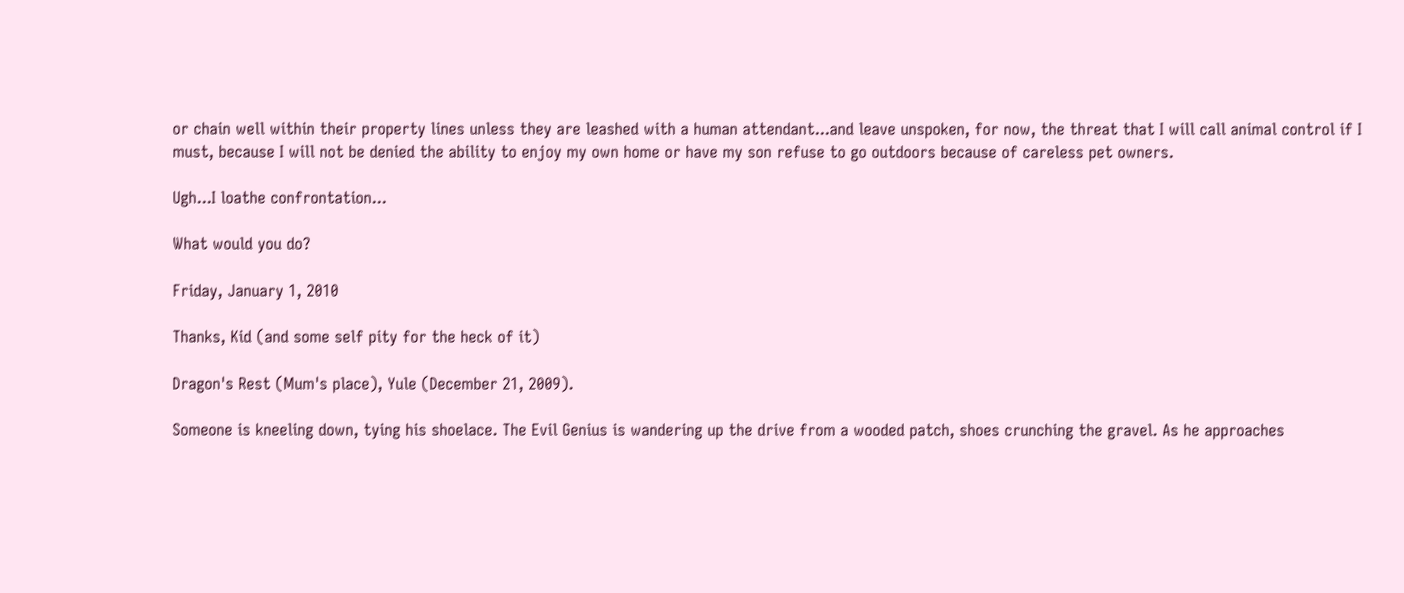or chain well within their property lines unless they are leashed with a human attendant...and leave unspoken, for now, the threat that I will call animal control if I must, because I will not be denied the ability to enjoy my own home or have my son refuse to go outdoors because of careless pet owners.

Ugh...I loathe confrontation...

What would you do?

Friday, January 1, 2010

Thanks, Kid (and some self pity for the heck of it)

Dragon's Rest (Mum's place), Yule (December 21, 2009).

Someone is kneeling down, tying his shoelace. The Evil Genius is wandering up the drive from a wooded patch, shoes crunching the gravel. As he approaches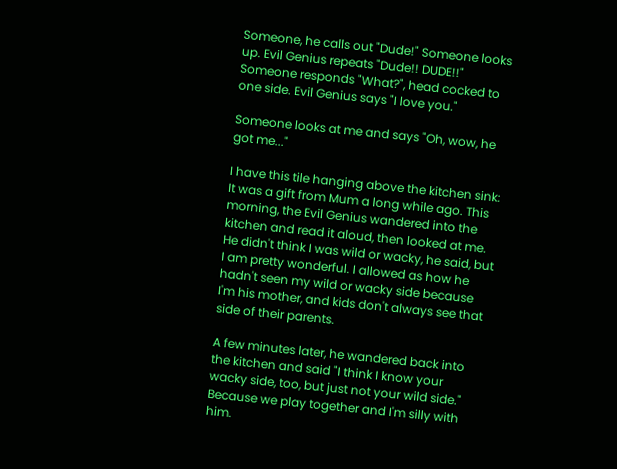Someone, he calls out "Dude!" Someone looks up. Evil Genius repeats "Dude!! DUDE!!" Someone responds "What?", head cocked to one side. Evil Genius says "I love you."

Someone looks at me and says "Oh, wow, he got me..."

I have this tile hanging above the kitchen sink:
It was a gift from Mum a long while ago. This morning, the Evil Genius wandered into the kitchen and read it aloud, then looked at me. He didn't think I was wild or wacky, he said, but I am pretty wonderful. I allowed as how he hadn't seen my wild or wacky side because I'm his mother, and kids don't always see that side of their parents.

A few minutes later, he wandered back into the kitchen and said "I think I know your wacky side, too, but just not your wild side." Because we play together and I'm silly with him.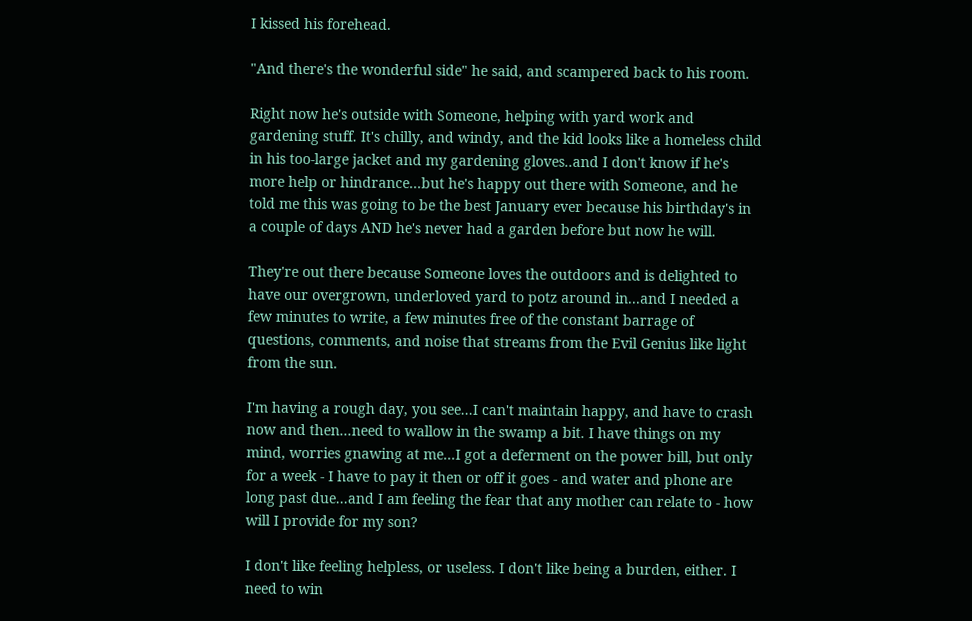I kissed his forehead.

"And there's the wonderful side" he said, and scampered back to his room.

Right now he's outside with Someone, helping with yard work and gardening stuff. It's chilly, and windy, and the kid looks like a homeless child in his too-large jacket and my gardening gloves..and I don't know if he's more help or hindrance...but he's happy out there with Someone, and he told me this was going to be the best January ever because his birthday's in a couple of days AND he's never had a garden before but now he will.

They're out there because Someone loves the outdoors and is delighted to have our overgrown, underloved yard to potz around in...and I needed a few minutes to write, a few minutes free of the constant barrage of questions, comments, and noise that streams from the Evil Genius like light from the sun.

I'm having a rough day, you see...I can't maintain happy, and have to crash now and then...need to wallow in the swamp a bit. I have things on my mind, worries gnawing at me...I got a deferment on the power bill, but only for a week - I have to pay it then or off it goes - and water and phone are long past due...and I am feeling the fear that any mother can relate to - how will I provide for my son?

I don't like feeling helpless, or useless. I don't like being a burden, either. I need to win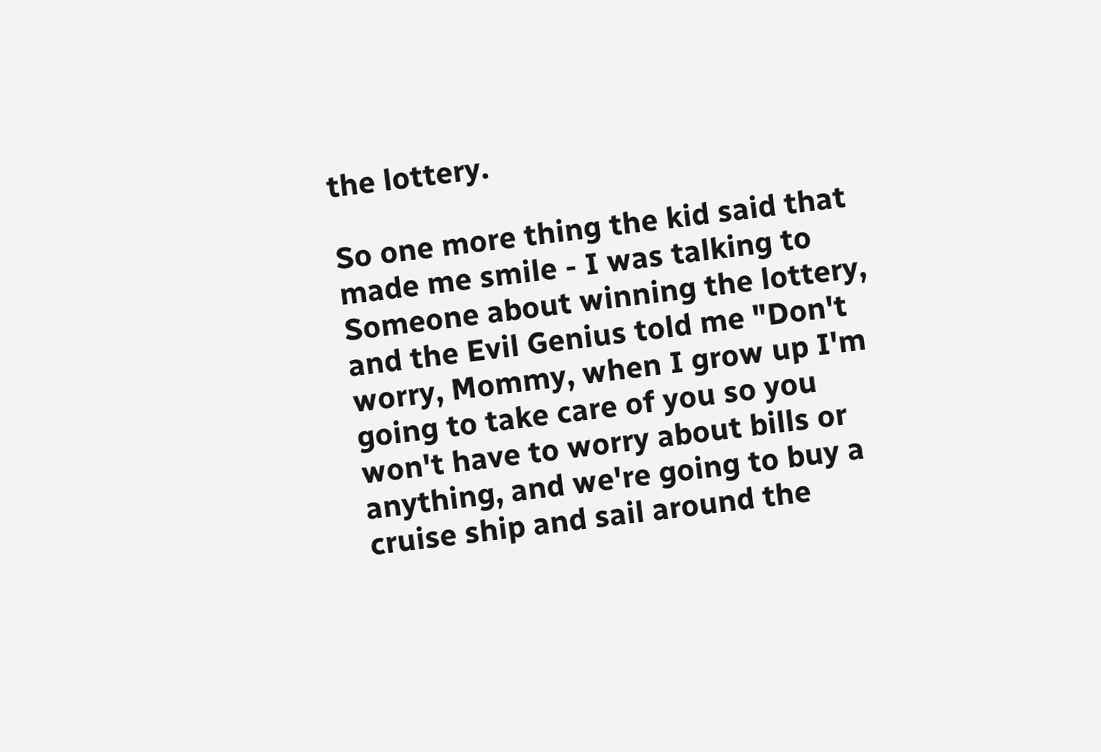the lottery.

So one more thing the kid said that made me smile - I was talking to Someone about winning the lottery, and the Evil Genius told me "Don't worry, Mommy, when I grow up I'm going to take care of you so you won't have to worry about bills or anything, and we're going to buy a cruise ship and sail around the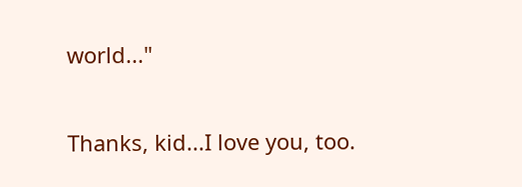world..."

Thanks, kid...I love you, too.